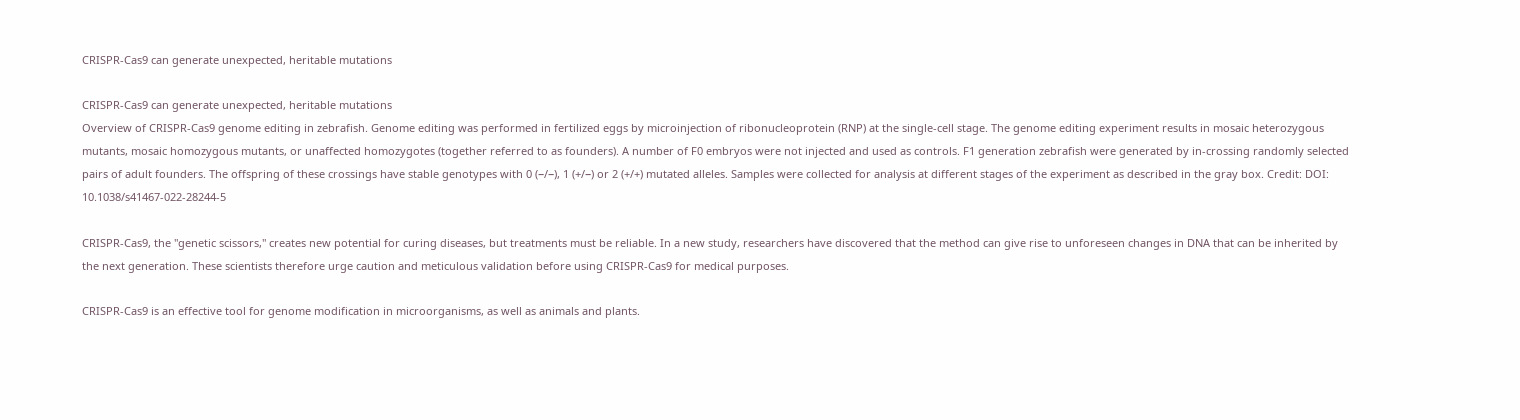CRISPR-Cas9 can generate unexpected, heritable mutations

CRISPR-Cas9 can generate unexpected, heritable mutations
Overview of CRISPR-Cas9 genome editing in zebrafish. Genome editing was performed in fertilized eggs by microinjection of ribonucleoprotein (RNP) at the single-cell stage. The genome editing experiment results in mosaic heterozygous mutants, mosaic homozygous mutants, or unaffected homozygotes (together referred to as founders). A number of F0 embryos were not injected and used as controls. F1 generation zebrafish were generated by in-crossing randomly selected pairs of adult founders. The offspring of these crossings have stable genotypes with 0 (−/−), 1 (+/−) or 2 (+/+) mutated alleles. Samples were collected for analysis at different stages of the experiment as described in the gray box. Credit: DOI: 10.1038/s41467-022-28244-5

CRISPR-Cas9, the "genetic scissors," creates new potential for curing diseases, but treatments must be reliable. In a new study, researchers have discovered that the method can give rise to unforeseen changes in DNA that can be inherited by the next generation. These scientists therefore urge caution and meticulous validation before using CRISPR-Cas9 for medical purposes.

CRISPR-Cas9 is an effective tool for genome modification in microorganisms, as well as animals and plants.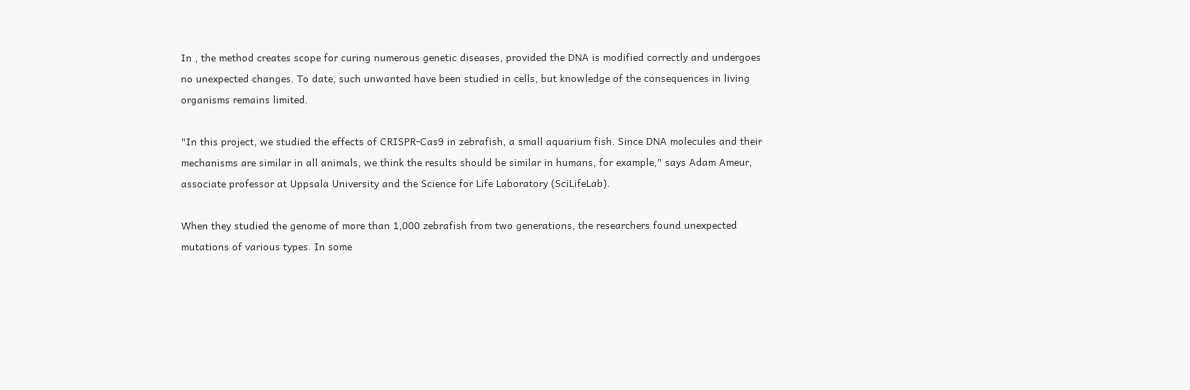In , the method creates scope for curing numerous genetic diseases, provided the DNA is modified correctly and undergoes no unexpected changes. To date, such unwanted have been studied in cells, but knowledge of the consequences in living organisms remains limited.

"In this project, we studied the effects of CRISPR-Cas9 in zebrafish, a small aquarium fish. Since DNA molecules and their mechanisms are similar in all animals, we think the results should be similar in humans, for example," says Adam Ameur, associate professor at Uppsala University and the Science for Life Laboratory (SciLifeLab).

When they studied the genome of more than 1,000 zebrafish from two generations, the researchers found unexpected mutations of various types. In some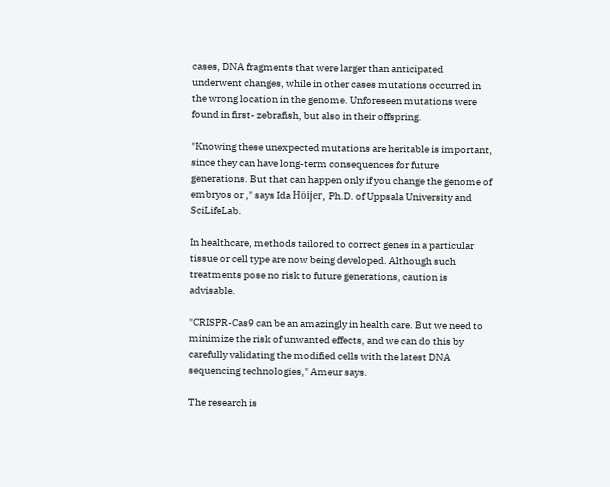cases, DNA fragments that were larger than anticipated underwent changes, while in other cases mutations occurred in the wrong location in the genome. Unforeseen mutations were found in first- zebrafish, but also in their offspring.

"Knowing these unexpected mutations are heritable is important, since they can have long-term consequences for future generations. But that can happen only if you change the genome of embryos or ," says Ida Höijer, Ph.D. of Uppsala University and SciLifeLab.

In healthcare, methods tailored to correct genes in a particular tissue or cell type are now being developed. Although such treatments pose no risk to future generations, caution is advisable.

"CRISPR-Cas9 can be an amazingly in health care. But we need to minimize the risk of unwanted effects, and we can do this by carefully validating the modified cells with the latest DNA sequencing technologies," Ameur says.

The research is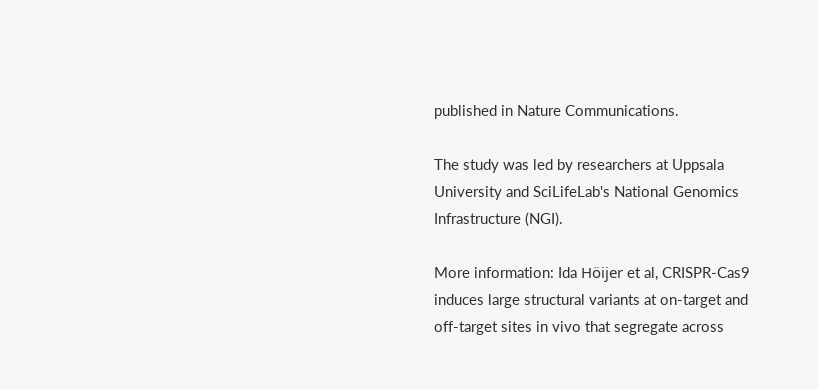published in Nature Communications.

The study was led by researchers at Uppsala University and SciLifeLab's National Genomics Infrastructure (NGI).

More information: Ida Höijer et al, CRISPR-Cas9 induces large structural variants at on-target and off-target sites in vivo that segregate across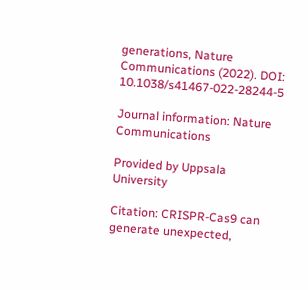generations, Nature Communications (2022). DOI: 10.1038/s41467-022-28244-5

Journal information: Nature Communications

Provided by Uppsala University

Citation: CRISPR-Cas9 can generate unexpected,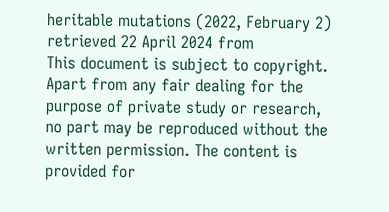heritable mutations (2022, February 2) retrieved 22 April 2024 from
This document is subject to copyright. Apart from any fair dealing for the purpose of private study or research, no part may be reproduced without the written permission. The content is provided for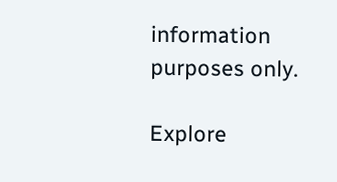information purposes only.

Explore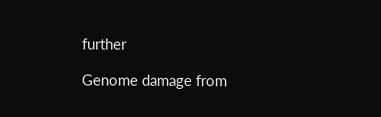further

Genome damage from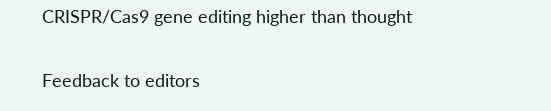CRISPR/Cas9 gene editing higher than thought


Feedback to editors